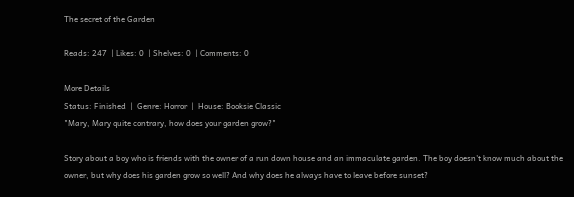The secret of the Garden

Reads: 247  | Likes: 0  | Shelves: 0  | Comments: 0

More Details
Status: Finished  |  Genre: Horror  |  House: Booksie Classic
"Mary, Mary quite contrary, how does your garden grow?"

Story about a boy who is friends with the owner of a run down house and an immaculate garden. The boy doesn't know much about the owner, but why does his garden grow so well? And why does he always have to leave before sunset?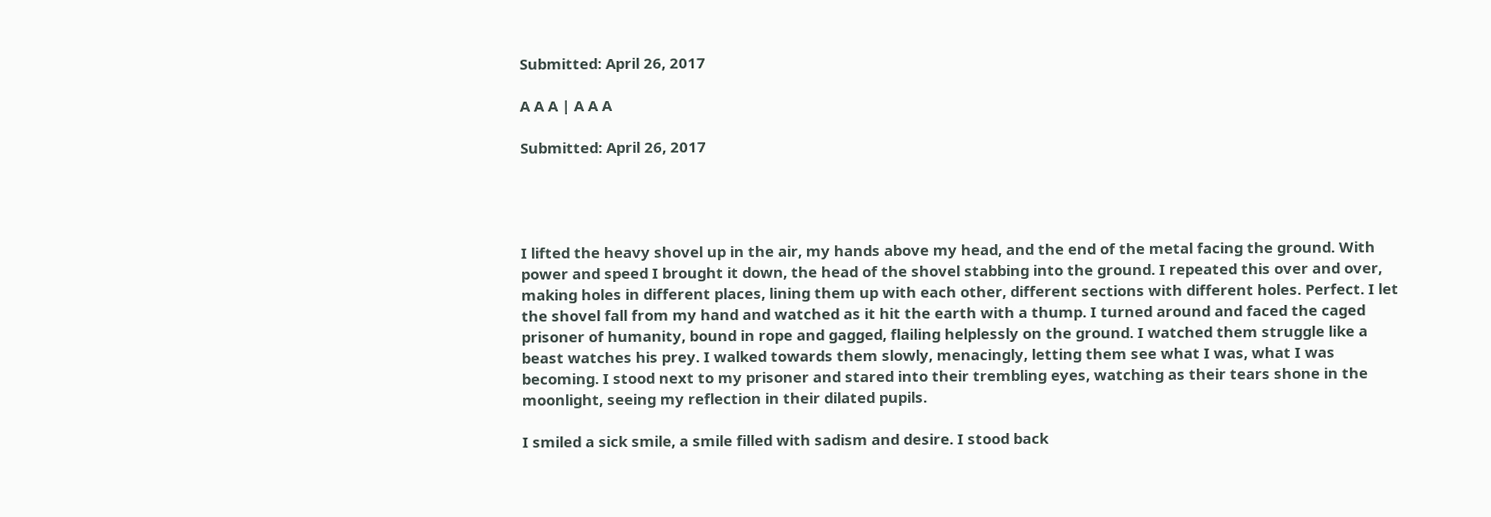Submitted: April 26, 2017

A A A | A A A

Submitted: April 26, 2017




I lifted the heavy shovel up in the air, my hands above my head, and the end of the metal facing the ground. With power and speed I brought it down, the head of the shovel stabbing into the ground. I repeated this over and over, making holes in different places, lining them up with each other, different sections with different holes. Perfect. I let the shovel fall from my hand and watched as it hit the earth with a thump. I turned around and faced the caged prisoner of humanity, bound in rope and gagged, flailing helplessly on the ground. I watched them struggle like a beast watches his prey. I walked towards them slowly, menacingly, letting them see what I was, what I was becoming. I stood next to my prisoner and stared into their trembling eyes, watching as their tears shone in the moonlight, seeing my reflection in their dilated pupils.

I smiled a sick smile, a smile filled with sadism and desire. I stood back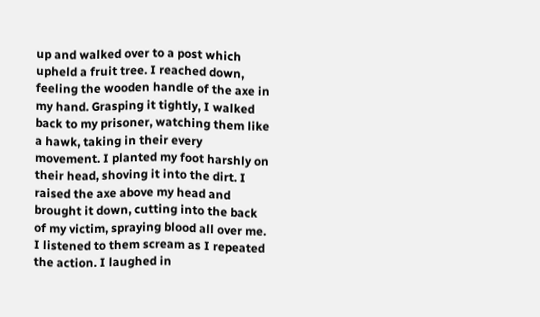up and walked over to a post which upheld a fruit tree. I reached down, feeling the wooden handle of the axe in my hand. Grasping it tightly, I walked back to my prisoner, watching them like a hawk, taking in their every movement. I planted my foot harshly on their head, shoving it into the dirt. I raised the axe above my head and brought it down, cutting into the back of my victim, spraying blood all over me. I listened to them scream as I repeated the action. I laughed in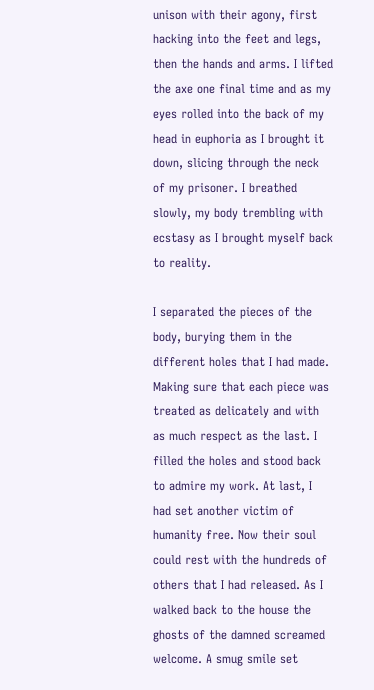unison with their agony, first hacking into the feet and legs, then the hands and arms. I lifted the axe one final time and as my eyes rolled into the back of my head in euphoria as I brought it down, slicing through the neck of my prisoner. I breathed slowly, my body trembling with ecstasy as I brought myself back to reality.

I separated the pieces of the body, burying them in the different holes that I had made. Making sure that each piece was treated as delicately and with as much respect as the last. I filled the holes and stood back to admire my work. At last, I had set another victim of humanity free. Now their soul could rest with the hundreds of others that I had released. As I walked back to the house the ghosts of the damned screamed welcome. A smug smile set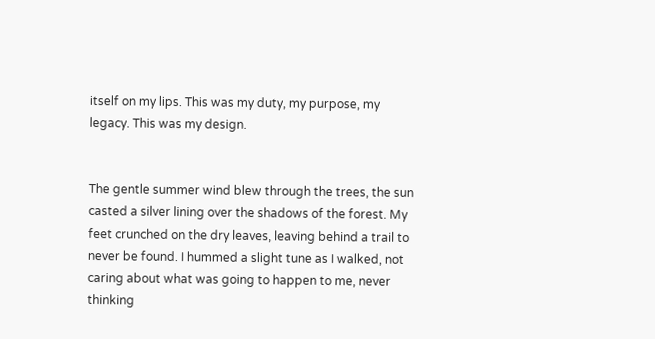itself on my lips. This was my duty, my purpose, my legacy. This was my design.


The gentle summer wind blew through the trees, the sun casted a silver lining over the shadows of the forest. My feet crunched on the dry leaves, leaving behind a trail to never be found. I hummed a slight tune as I walked, not caring about what was going to happen to me, never thinking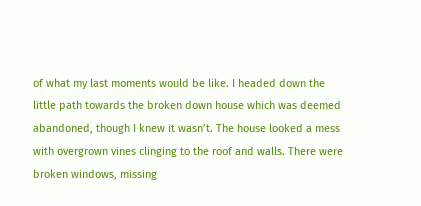of what my last moments would be like. I headed down the little path towards the broken down house which was deemed abandoned, though I knew it wasn’t. The house looked a mess with overgrown vines clinging to the roof and walls. There were broken windows, missing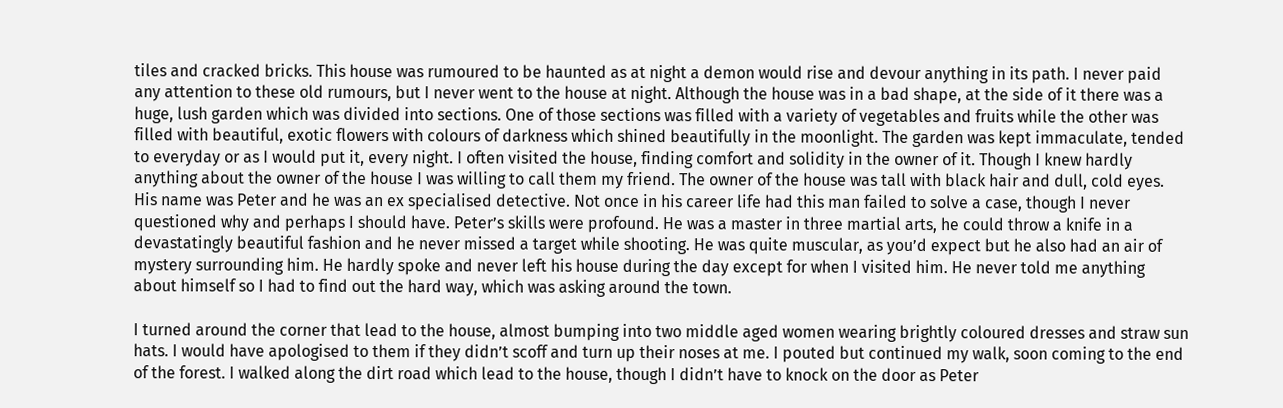tiles and cracked bricks. This house was rumoured to be haunted as at night a demon would rise and devour anything in its path. I never paid any attention to these old rumours, but I never went to the house at night. Although the house was in a bad shape, at the side of it there was a huge, lush garden which was divided into sections. One of those sections was filled with a variety of vegetables and fruits while the other was filled with beautiful, exotic flowers with colours of darkness which shined beautifully in the moonlight. The garden was kept immaculate, tended to everyday or as I would put it, every night. I often visited the house, finding comfort and solidity in the owner of it. Though I knew hardly anything about the owner of the house I was willing to call them my friend. The owner of the house was tall with black hair and dull, cold eyes. His name was Peter and he was an ex specialised detective. Not once in his career life had this man failed to solve a case, though I never questioned why and perhaps I should have. Peter’s skills were profound. He was a master in three martial arts, he could throw a knife in a devastatingly beautiful fashion and he never missed a target while shooting. He was quite muscular, as you’d expect but he also had an air of mystery surrounding him. He hardly spoke and never left his house during the day except for when I visited him. He never told me anything about himself so I had to find out the hard way, which was asking around the town.

I turned around the corner that lead to the house, almost bumping into two middle aged women wearing brightly coloured dresses and straw sun hats. I would have apologised to them if they didn’t scoff and turn up their noses at me. I pouted but continued my walk, soon coming to the end of the forest. I walked along the dirt road which lead to the house, though I didn’t have to knock on the door as Peter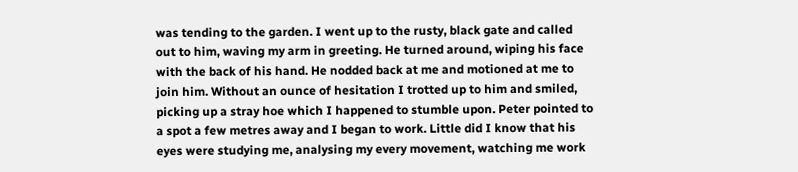was tending to the garden. I went up to the rusty, black gate and called out to him, waving my arm in greeting. He turned around, wiping his face with the back of his hand. He nodded back at me and motioned at me to join him. Without an ounce of hesitation I trotted up to him and smiled, picking up a stray hoe which I happened to stumble upon. Peter pointed to a spot a few metres away and I began to work. Little did I know that his eyes were studying me, analysing my every movement, watching me work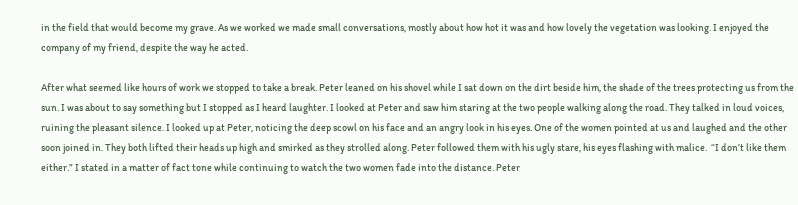in the field that would become my grave. As we worked we made small conversations, mostly about how hot it was and how lovely the vegetation was looking. I enjoyed the company of my friend, despite the way he acted.

After what seemed like hours of work we stopped to take a break. Peter leaned on his shovel while I sat down on the dirt beside him, the shade of the trees protecting us from the sun. I was about to say something but I stopped as I heard laughter. I looked at Peter and saw him staring at the two people walking along the road. They talked in loud voices, ruining the pleasant silence. I looked up at Peter, noticing the deep scowl on his face and an angry look in his eyes. One of the women pointed at us and laughed and the other soon joined in. They both lifted their heads up high and smirked as they strolled along. Peter followed them with his ugly stare, his eyes flashing with malice.  “I don’t like them either.” I stated in a matter of fact tone while continuing to watch the two women fade into the distance. Peter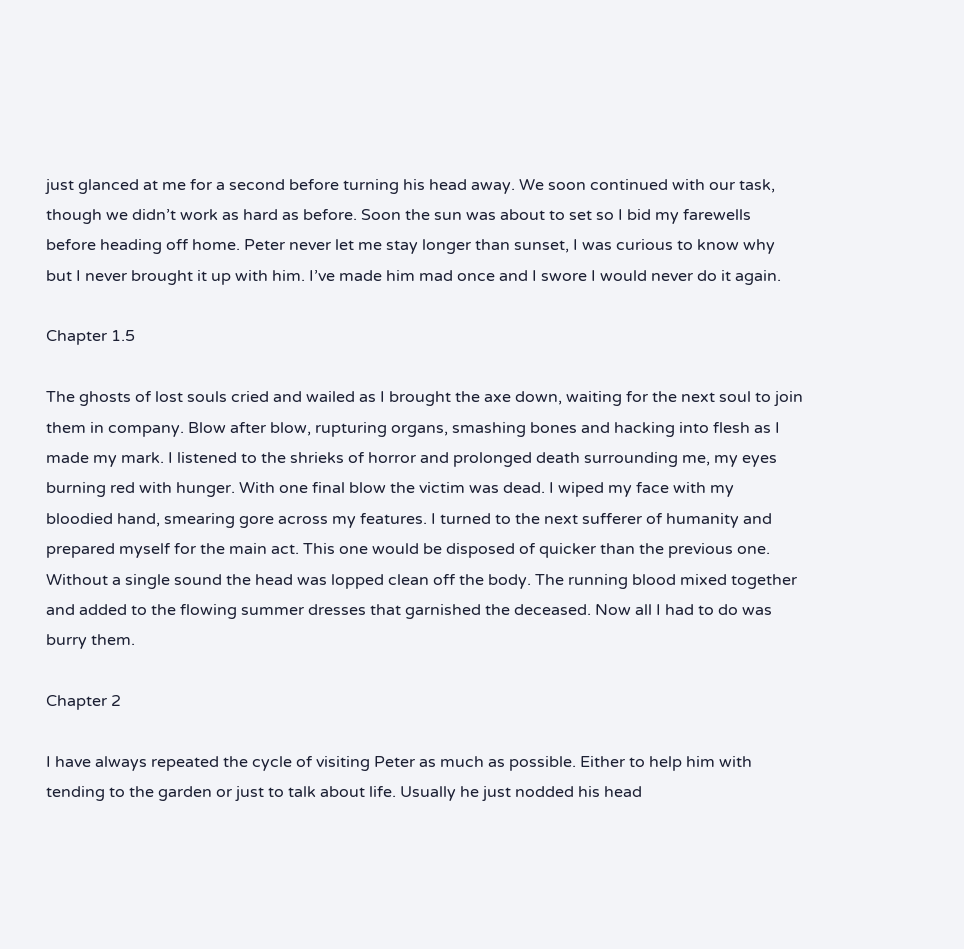just glanced at me for a second before turning his head away. We soon continued with our task, though we didn’t work as hard as before. Soon the sun was about to set so I bid my farewells before heading off home. Peter never let me stay longer than sunset, I was curious to know why but I never brought it up with him. I’ve made him mad once and I swore I would never do it again.

Chapter 1.5

The ghosts of lost souls cried and wailed as I brought the axe down, waiting for the next soul to join them in company. Blow after blow, rupturing organs, smashing bones and hacking into flesh as I made my mark. I listened to the shrieks of horror and prolonged death surrounding me, my eyes burning red with hunger. With one final blow the victim was dead. I wiped my face with my bloodied hand, smearing gore across my features. I turned to the next sufferer of humanity and prepared myself for the main act. This one would be disposed of quicker than the previous one. Without a single sound the head was lopped clean off the body. The running blood mixed together and added to the flowing summer dresses that garnished the deceased. Now all I had to do was burry them.

Chapter 2

I have always repeated the cycle of visiting Peter as much as possible. Either to help him with tending to the garden or just to talk about life. Usually he just nodded his head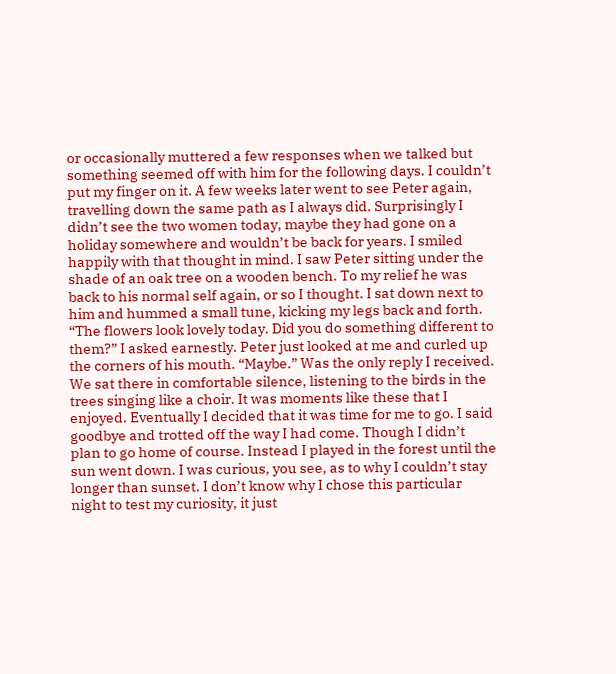or occasionally muttered a few responses when we talked but something seemed off with him for the following days. I couldn’t put my finger on it. A few weeks later went to see Peter again, travelling down the same path as I always did. Surprisingly I didn’t see the two women today, maybe they had gone on a holiday somewhere and wouldn’t be back for years. I smiled happily with that thought in mind. I saw Peter sitting under the shade of an oak tree on a wooden bench. To my relief he was back to his normal self again, or so I thought. I sat down next to him and hummed a small tune, kicking my legs back and forth. “The flowers look lovely today. Did you do something different to them?” I asked earnestly. Peter just looked at me and curled up the corners of his mouth. “Maybe.” Was the only reply I received. We sat there in comfortable silence, listening to the birds in the trees singing like a choir. It was moments like these that I enjoyed. Eventually I decided that it was time for me to go. I said goodbye and trotted off the way I had come. Though I didn’t plan to go home of course. Instead I played in the forest until the sun went down. I was curious, you see, as to why I couldn’t stay longer than sunset. I don’t know why I chose this particular night to test my curiosity, it just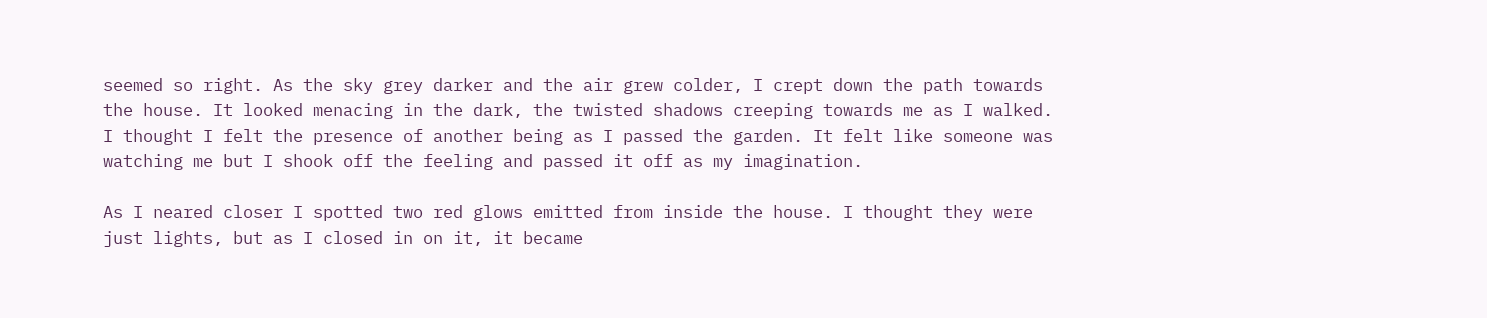seemed so right. As the sky grey darker and the air grew colder, I crept down the path towards the house. It looked menacing in the dark, the twisted shadows creeping towards me as I walked. I thought I felt the presence of another being as I passed the garden. It felt like someone was watching me but I shook off the feeling and passed it off as my imagination.

As I neared closer I spotted two red glows emitted from inside the house. I thought they were just lights, but as I closed in on it, it became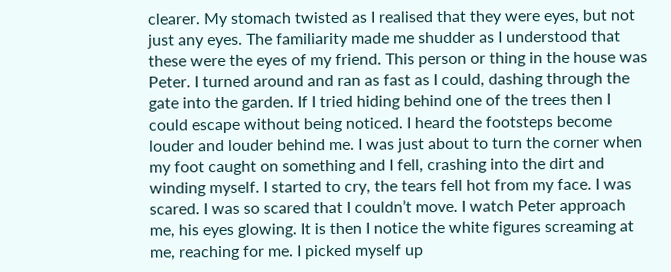clearer. My stomach twisted as I realised that they were eyes, but not just any eyes. The familiarity made me shudder as I understood that these were the eyes of my friend. This person or thing in the house was Peter. I turned around and ran as fast as I could, dashing through the gate into the garden. If I tried hiding behind one of the trees then I could escape without being noticed. I heard the footsteps become louder and louder behind me. I was just about to turn the corner when my foot caught on something and I fell, crashing into the dirt and winding myself. I started to cry, the tears fell hot from my face. I was scared. I was so scared that I couldn’t move. I watch Peter approach me, his eyes glowing. It is then I notice the white figures screaming at me, reaching for me. I picked myself up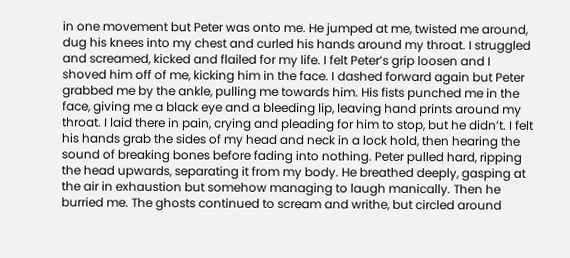in one movement but Peter was onto me. He jumped at me, twisted me around, dug his knees into my chest and curled his hands around my throat. I struggled and screamed, kicked and flailed for my life. I felt Peter’s grip loosen and I shoved him off of me, kicking him in the face. I dashed forward again but Peter grabbed me by the ankle, pulling me towards him. His fists punched me in the face, giving me a black eye and a bleeding lip, leaving hand prints around my throat. I laid there in pain, crying and pleading for him to stop, but he didn’t. I felt his hands grab the sides of my head and neck in a lock hold, then hearing the sound of breaking bones before fading into nothing. Peter pulled hard, ripping the head upwards, separating it from my body. He breathed deeply, gasping at the air in exhaustion but somehow managing to laugh manically. Then he burried me. The ghosts continued to scream and writhe, but circled around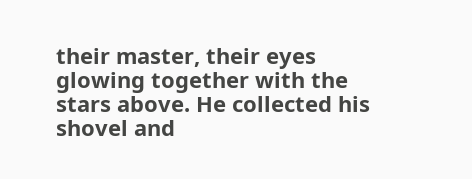their master, their eyes glowing together with the stars above. He collected his shovel and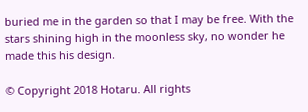buried me in the garden so that I may be free. With the stars shining high in the moonless sky, no wonder he made this his design.

© Copyright 2018 Hotaru. All rights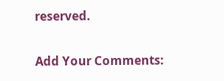reserved.

Add Your Comments: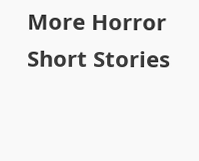More Horror Short Stories